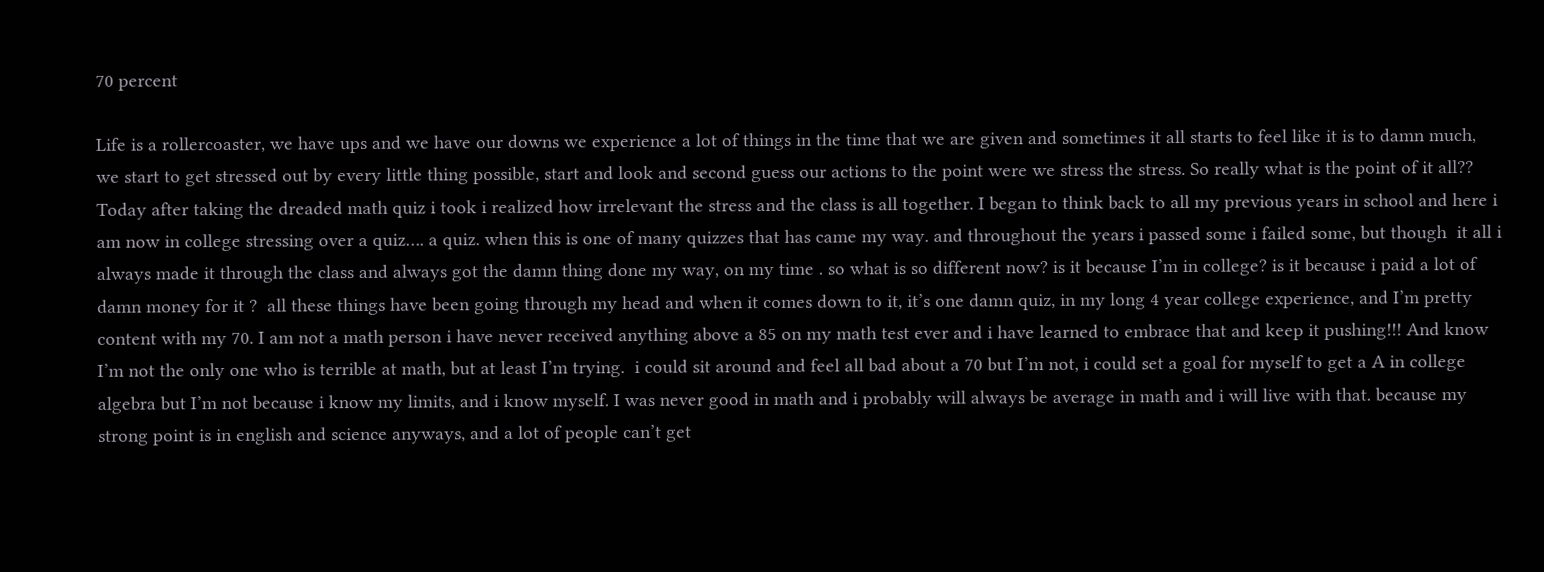70 percent

Life is a rollercoaster, we have ups and we have our downs we experience a lot of things in the time that we are given and sometimes it all starts to feel like it is to damn much, we start to get stressed out by every little thing possible, start and look and second guess our actions to the point were we stress the stress. So really what is the point of it all?? Today after taking the dreaded math quiz i took i realized how irrelevant the stress and the class is all together. I began to think back to all my previous years in school and here i am now in college stressing over a quiz…. a quiz. when this is one of many quizzes that has came my way. and throughout the years i passed some i failed some, but though  it all i always made it through the class and always got the damn thing done my way, on my time . so what is so different now? is it because I’m in college? is it because i paid a lot of damn money for it ?  all these things have been going through my head and when it comes down to it, it’s one damn quiz, in my long 4 year college experience, and I’m pretty content with my 70. I am not a math person i have never received anything above a 85 on my math test ever and i have learned to embrace that and keep it pushing!!! And know I’m not the only one who is terrible at math, but at least I’m trying.  i could sit around and feel all bad about a 70 but I’m not, i could set a goal for myself to get a A in college algebra but I’m not because i know my limits, and i know myself. I was never good in math and i probably will always be average in math and i will live with that. because my strong point is in english and science anyways, and a lot of people can’t get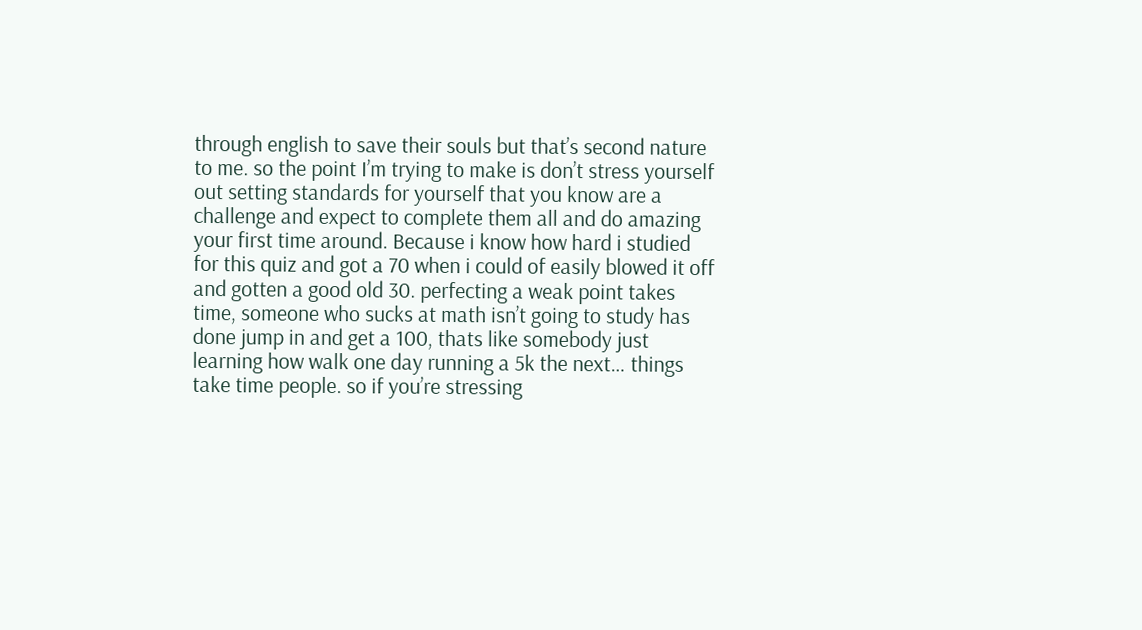through english to save their souls but that’s second nature to me. so the point I’m trying to make is don’t stress yourself out setting standards for yourself that you know are a challenge and expect to complete them all and do amazing your first time around. Because i know how hard i studied for this quiz and got a 70 when i could of easily blowed it off and gotten a good old 30. perfecting a weak point takes time, someone who sucks at math isn’t going to study has done jump in and get a 100, thats like somebody just learning how walk one day running a 5k the next… things take time people. so if you’re stressing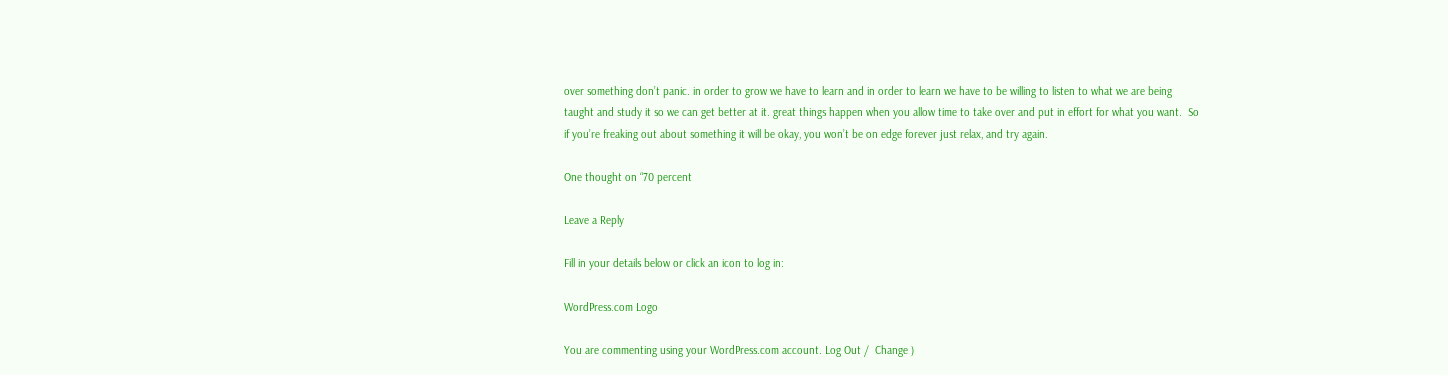over something don’t panic. in order to grow we have to learn and in order to learn we have to be willing to listen to what we are being taught and study it so we can get better at it. great things happen when you allow time to take over and put in effort for what you want.  So if you’re freaking out about something it will be okay, you won’t be on edge forever just relax, and try again.

One thought on “70 percent

Leave a Reply

Fill in your details below or click an icon to log in:

WordPress.com Logo

You are commenting using your WordPress.com account. Log Out /  Change )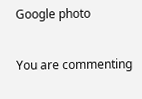Google photo

You are commenting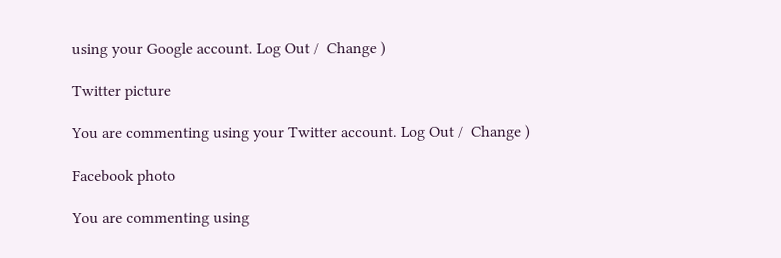using your Google account. Log Out /  Change )

Twitter picture

You are commenting using your Twitter account. Log Out /  Change )

Facebook photo

You are commenting using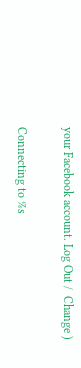your Facebook account. Log Out /  Change )

Connecting to %s